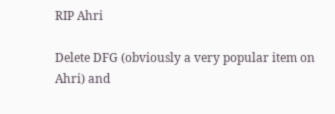RIP Ahri

Delete DFG (obviously a very popular item on Ahri) and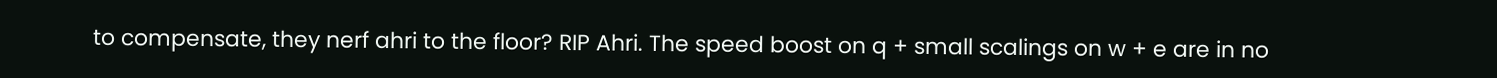to compensate, they nerf ahri to the floor? RIP Ahri. The speed boost on q + small scalings on w + e are in no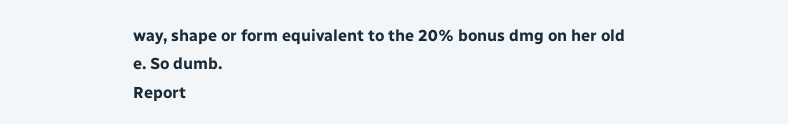way, shape or form equivalent to the 20% bonus dmg on her old e. So dumb.
Report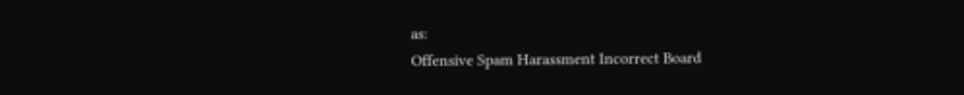as:
Offensive Spam Harassment Incorrect Board